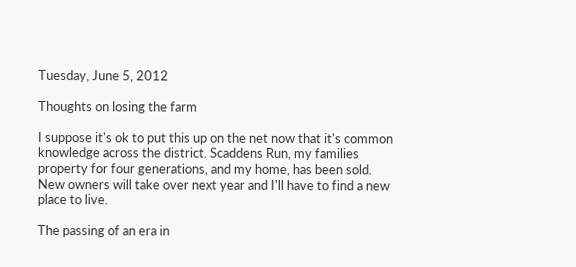Tuesday, June 5, 2012

Thoughts on losing the farm

I suppose it's ok to put this up on the net now that it's common knowledge across the district. Scaddens Run, my families property for four generations, and my home, has been sold.  New owners will take over next year and I'll have to find a new place to live.

The passing of an era in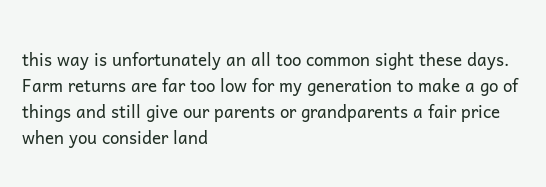this way is unfortunately an all too common sight these days. Farm returns are far too low for my generation to make a go of things and still give our parents or grandparents a fair price when you consider land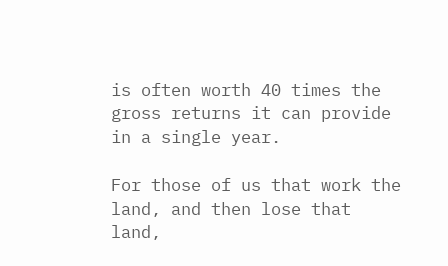is often worth 40 times the gross returns it can provide in a single year.

For those of us that work the land, and then lose that land,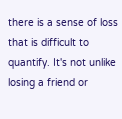there is a sense of loss that is difficult to quantify. It's not unlike losing a friend or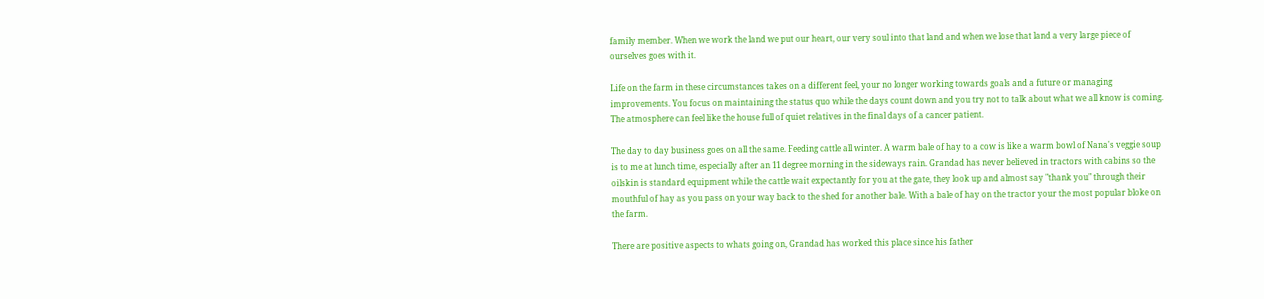family member. When we work the land we put our heart, our very soul into that land and when we lose that land a very large piece of ourselves goes with it.

Life on the farm in these circumstances takes on a different feel, your no longer working towards goals and a future or managing improvements. You focus on maintaining the status quo while the days count down and you try not to talk about what we all know is coming. The atmosphere can feel like the house full of quiet relatives in the final days of a cancer patient.

The day to day business goes on all the same. Feeding cattle all winter. A warm bale of hay to a cow is like a warm bowl of Nana's veggie soup is to me at lunch time, especially after an 11 degree morning in the sideways rain. Grandad has never believed in tractors with cabins so the oilskin is standard equipment while the cattle wait expectantly for you at the gate, they look up and almost say "thank you" through their mouthful of hay as you pass on your way back to the shed for another bale. With a bale of hay on the tractor your the most popular bloke on the farm.

There are positive aspects to whats going on, Grandad has worked this place since his father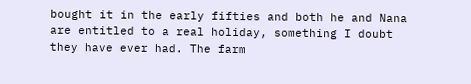bought it in the early fifties and both he and Nana are entitled to a real holiday, something I doubt they have ever had. The farm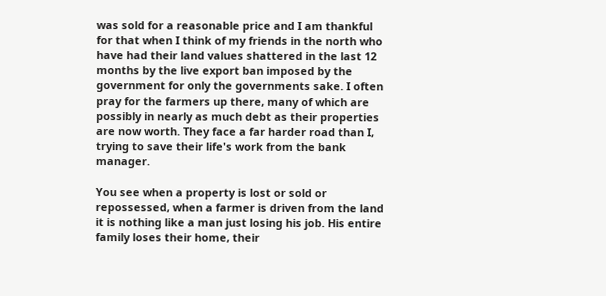was sold for a reasonable price and I am thankful for that when I think of my friends in the north who have had their land values shattered in the last 12 months by the live export ban imposed by the government for only the governments sake. I often pray for the farmers up there, many of which are possibly in nearly as much debt as their properties are now worth. They face a far harder road than I, trying to save their life's work from the bank manager.

You see when a property is lost or sold or repossessed, when a farmer is driven from the land it is nothing like a man just losing his job. His entire family loses their home, their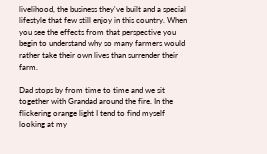livelihood, the business they've built and a special lifestyle that few still enjoy in this country. When you see the effects from that perspective you begin to understand why so many farmers would rather take their own lives than surrender their farm.

Dad stops by from time to time and we sit together with Grandad around the fire. In the flickering orange light I tend to find myself looking at my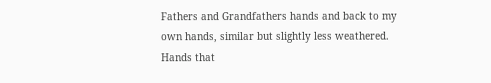Fathers and Grandfathers hands and back to my own hands, similar but slightly less weathered. Hands that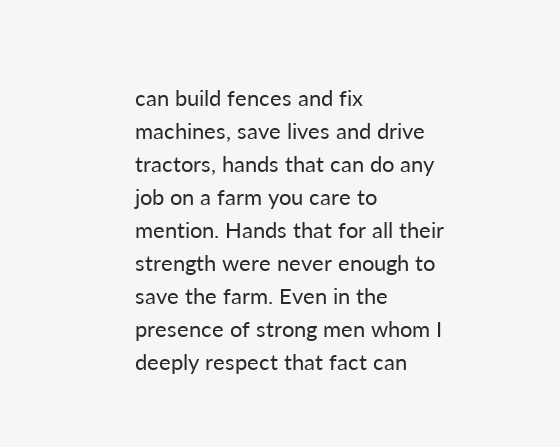can build fences and fix machines, save lives and drive tractors, hands that can do any job on a farm you care to mention. Hands that for all their strength were never enough to save the farm. Even in the presence of strong men whom I deeply respect that fact can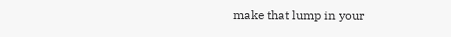make that lump in your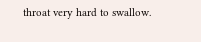throat very hard to swallow.